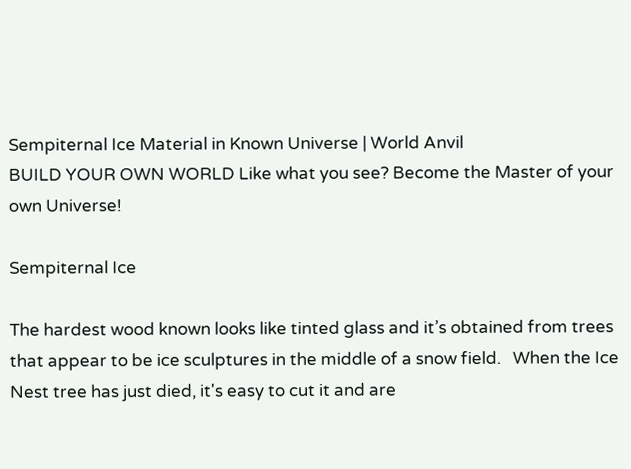Sempiternal Ice Material in Known Universe | World Anvil
BUILD YOUR OWN WORLD Like what you see? Become the Master of your own Universe!

Sempiternal Ice

The hardest wood known looks like tinted glass and it’s obtained from trees that appear to be ice sculptures in the middle of a snow field.   When the Ice Nest tree has just died, it's easy to cut it and are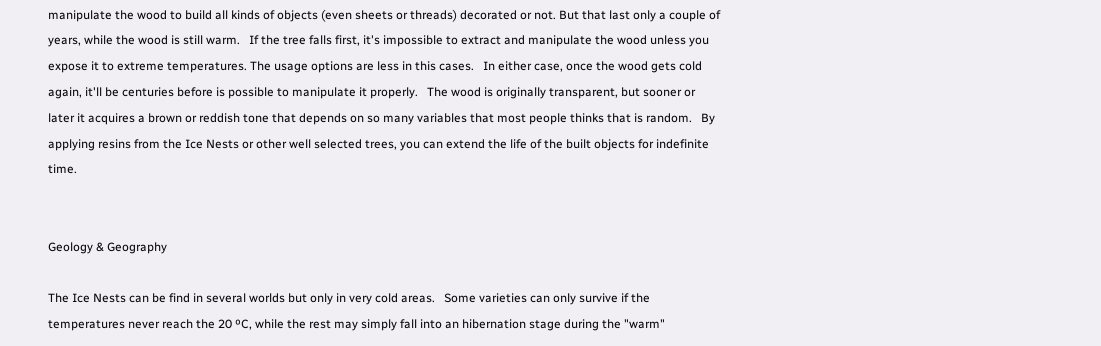manipulate the wood to build all kinds of objects (even sheets or threads) decorated or not. But that last only a couple of years, while the wood is still warm.   If the tree falls first, it's impossible to extract and manipulate the wood unless you expose it to extreme temperatures. The usage options are less in this cases.   In either case, once the wood gets cold again, it'll be centuries before is possible to manipulate it properly.   The wood is originally transparent, but sooner or later it acquires a brown or reddish tone that depends on so many variables that most people thinks that is random.   By applying resins from the Ice Nests or other well selected trees, you can extend the life of the built objects for indefinite time.


Geology & Geography

The Ice Nests can be find in several worlds but only in very cold areas.   Some varieties can only survive if the temperatures never reach the 20 ºC, while the rest may simply fall into an hibernation stage during the "warm"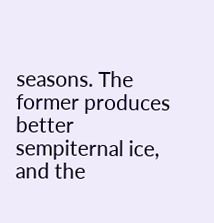seasons. The former produces better sempiternal ice, and the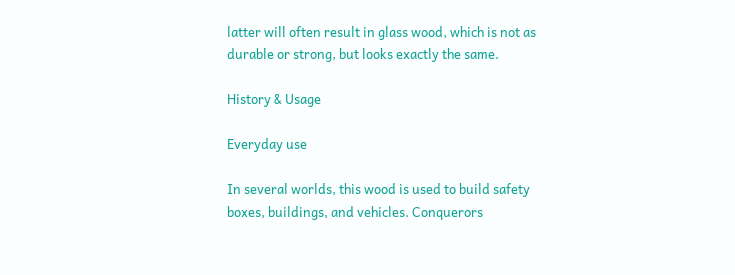latter will often result in glass wood, which is not as durable or strong, but looks exactly the same.

History & Usage

Everyday use

In several worlds, this wood is used to build safety boxes, buildings, and vehicles. Conquerors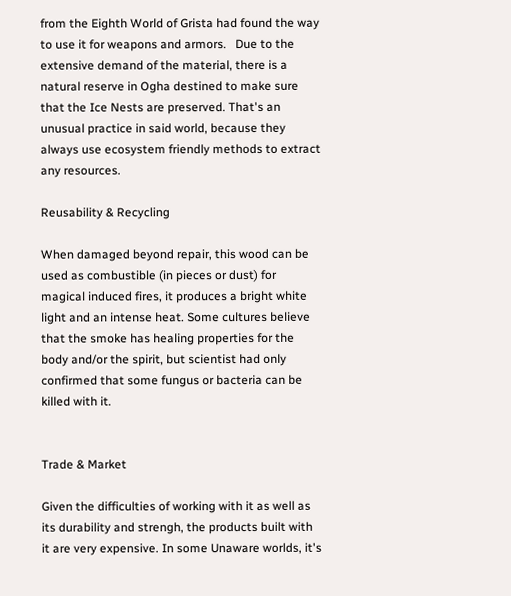from the Eighth World of Grista had found the way to use it for weapons and armors.   Due to the extensive demand of the material, there is a natural reserve in Ogha destined to make sure that the Ice Nests are preserved. That's an unusual practice in said world, because they always use ecosystem friendly methods to extract any resources.

Reusability & Recycling

When damaged beyond repair, this wood can be used as combustible (in pieces or dust) for magical induced fires, it produces a bright white light and an intense heat. Some cultures believe that the smoke has healing properties for the body and/or the spirit, but scientist had only confirmed that some fungus or bacteria can be killed with it.


Trade & Market

Given the difficulties of working with it as well as its durability and strengh, the products built with it are very expensive. In some Unaware worlds, it's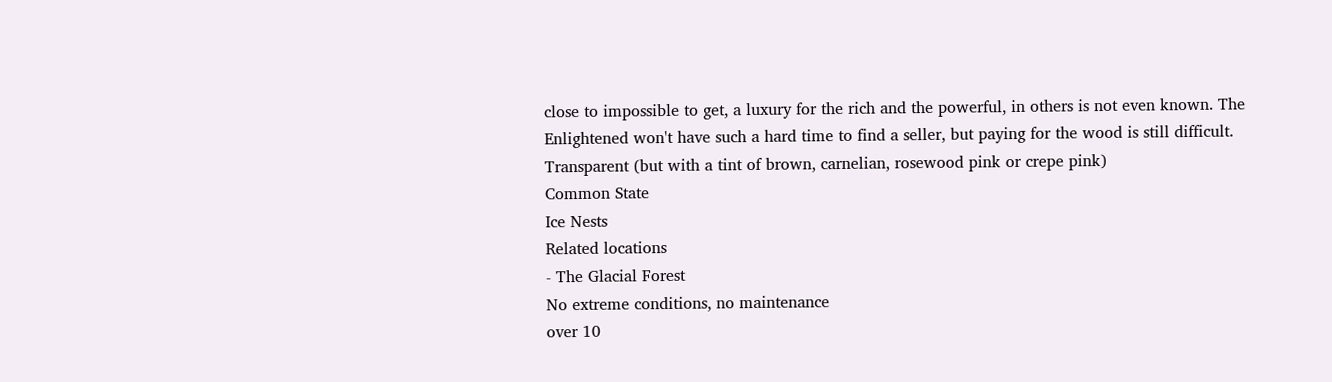close to impossible to get, a luxury for the rich and the powerful, in others is not even known. The Enlightened won't have such a hard time to find a seller, but paying for the wood is still difficult.
Transparent (but with a tint of brown, carnelian, rosewood pink or crepe pink)
Common State
Ice Nests
Related locations
- The Glacial Forest
No extreme conditions, no maintenance
over 10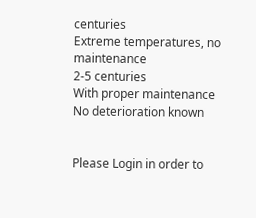centuries
Extreme temperatures, no maintenance
2-5 centuries
With proper maintenance
No deterioration known


Please Login in order to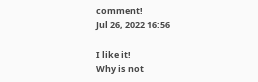comment!
Jul 26, 2022 16:56

I like it!
Why is not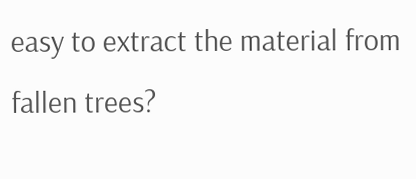easy to extract the material from fallen trees?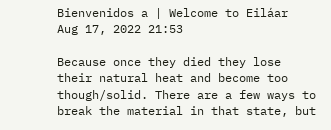Bienvenidos a | Welcome to Eiláar
Aug 17, 2022 21:53

Because once they died they lose their natural heat and become too though/solid. There are a few ways to break the material in that state, but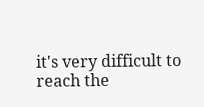it's very difficult to reach the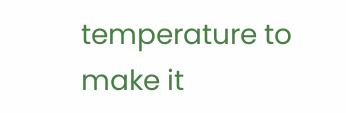temperature to make it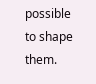possible to shape them.